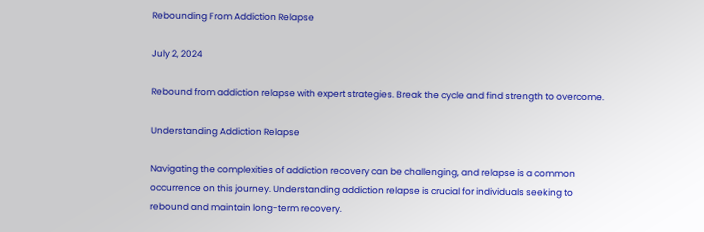Rebounding From Addiction Relapse

July 2, 2024

Rebound from addiction relapse with expert strategies. Break the cycle and find strength to overcome.

Understanding Addiction Relapse

Navigating the complexities of addiction recovery can be challenging, and relapse is a common occurrence on this journey. Understanding addiction relapse is crucial for individuals seeking to rebound and maintain long-term recovery.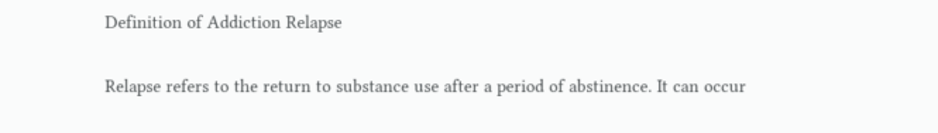Definition of Addiction Relapse

Relapse refers to the return to substance use after a period of abstinence. It can occur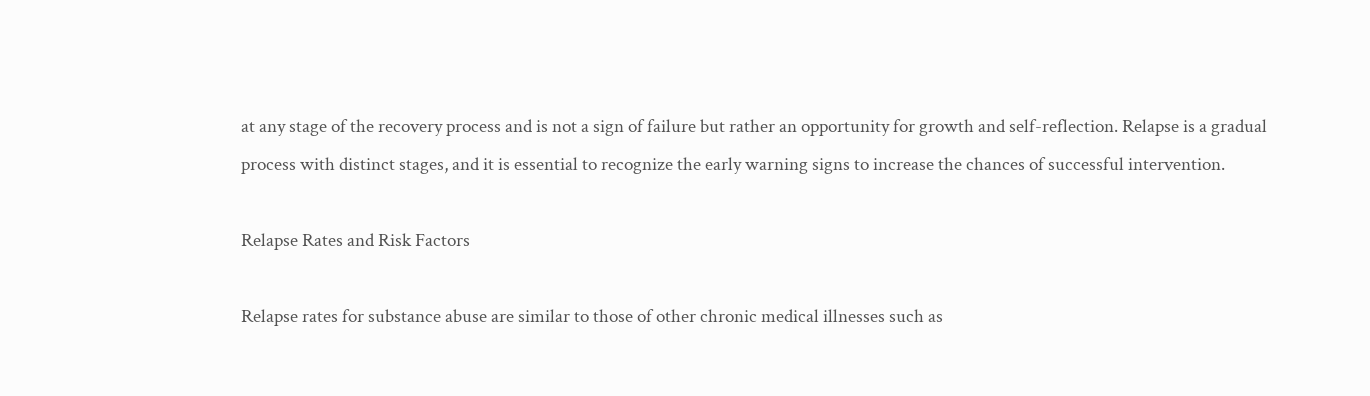at any stage of the recovery process and is not a sign of failure but rather an opportunity for growth and self-reflection. Relapse is a gradual process with distinct stages, and it is essential to recognize the early warning signs to increase the chances of successful intervention.

Relapse Rates and Risk Factors

Relapse rates for substance abuse are similar to those of other chronic medical illnesses such as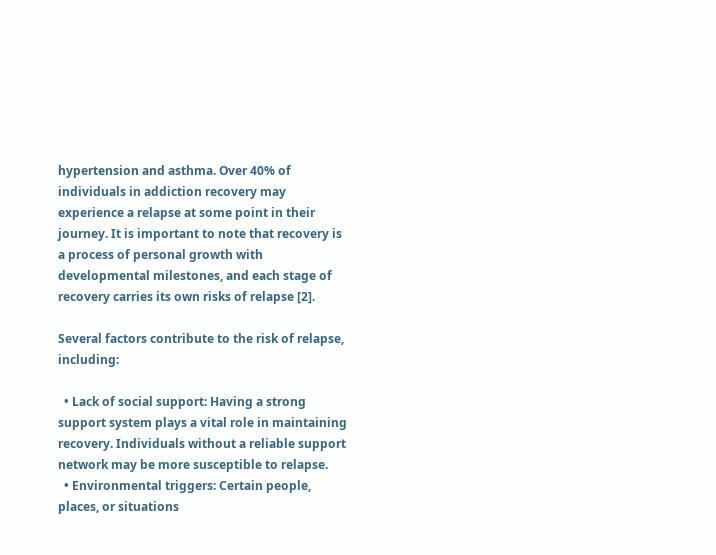hypertension and asthma. Over 40% of individuals in addiction recovery may experience a relapse at some point in their journey. It is important to note that recovery is a process of personal growth with developmental milestones, and each stage of recovery carries its own risks of relapse [2].

Several factors contribute to the risk of relapse, including:

  • Lack of social support: Having a strong support system plays a vital role in maintaining recovery. Individuals without a reliable support network may be more susceptible to relapse.
  • Environmental triggers: Certain people, places, or situations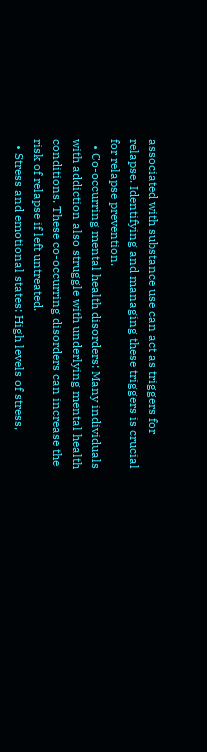associated with substance use can act as triggers for relapse. Identifying and managing these triggers is crucial for relapse prevention.
  • Co-occurring mental health disorders: Many individuals with addiction also struggle with underlying mental health conditions. These co-occurring disorders can increase the risk of relapse if left untreated.
  • Stress and emotional states: High levels of stress,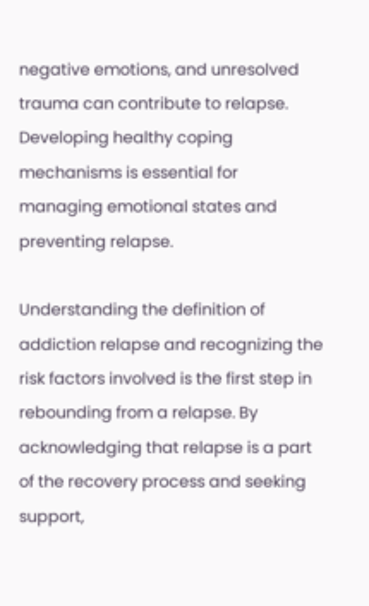negative emotions, and unresolved trauma can contribute to relapse. Developing healthy coping mechanisms is essential for managing emotional states and preventing relapse.

Understanding the definition of addiction relapse and recognizing the risk factors involved is the first step in rebounding from a relapse. By acknowledging that relapse is a part of the recovery process and seeking support,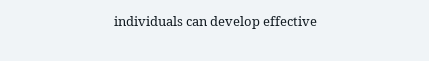individuals can develop effective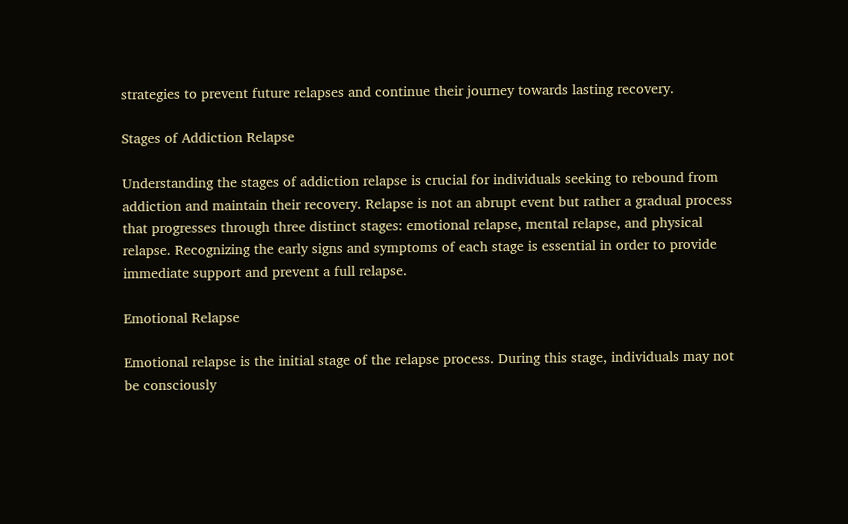strategies to prevent future relapses and continue their journey towards lasting recovery.

Stages of Addiction Relapse

Understanding the stages of addiction relapse is crucial for individuals seeking to rebound from addiction and maintain their recovery. Relapse is not an abrupt event but rather a gradual process that progresses through three distinct stages: emotional relapse, mental relapse, and physical relapse. Recognizing the early signs and symptoms of each stage is essential in order to provide immediate support and prevent a full relapse.

Emotional Relapse

Emotional relapse is the initial stage of the relapse process. During this stage, individuals may not be consciously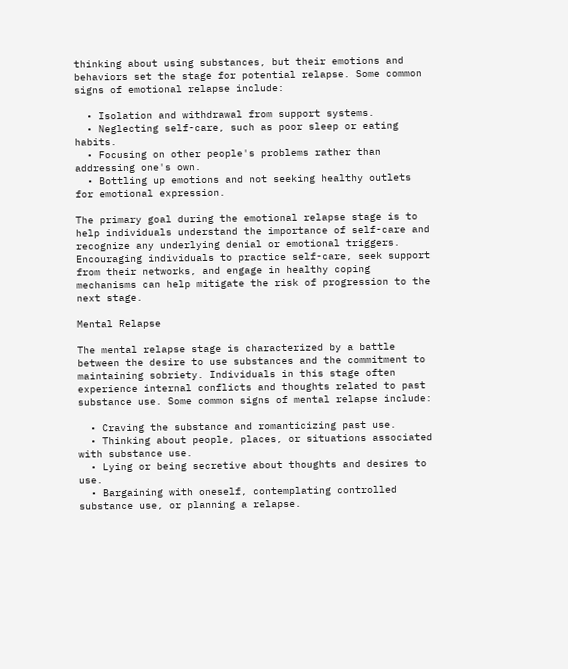thinking about using substances, but their emotions and behaviors set the stage for potential relapse. Some common signs of emotional relapse include:

  • Isolation and withdrawal from support systems.
  • Neglecting self-care, such as poor sleep or eating habits.
  • Focusing on other people's problems rather than addressing one's own.
  • Bottling up emotions and not seeking healthy outlets for emotional expression.

The primary goal during the emotional relapse stage is to help individuals understand the importance of self-care and recognize any underlying denial or emotional triggers. Encouraging individuals to practice self-care, seek support from their networks, and engage in healthy coping mechanisms can help mitigate the risk of progression to the next stage.

Mental Relapse

The mental relapse stage is characterized by a battle between the desire to use substances and the commitment to maintaining sobriety. Individuals in this stage often experience internal conflicts and thoughts related to past substance use. Some common signs of mental relapse include:

  • Craving the substance and romanticizing past use.
  • Thinking about people, places, or situations associated with substance use.
  • Lying or being secretive about thoughts and desires to use.
  • Bargaining with oneself, contemplating controlled substance use, or planning a relapse.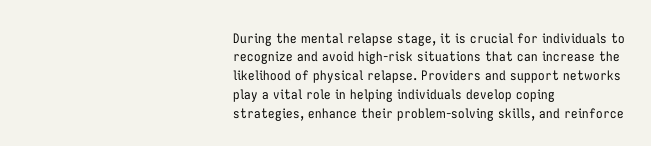During the mental relapse stage, it is crucial for individuals to recognize and avoid high-risk situations that can increase the likelihood of physical relapse. Providers and support networks play a vital role in helping individuals develop coping strategies, enhance their problem-solving skills, and reinforce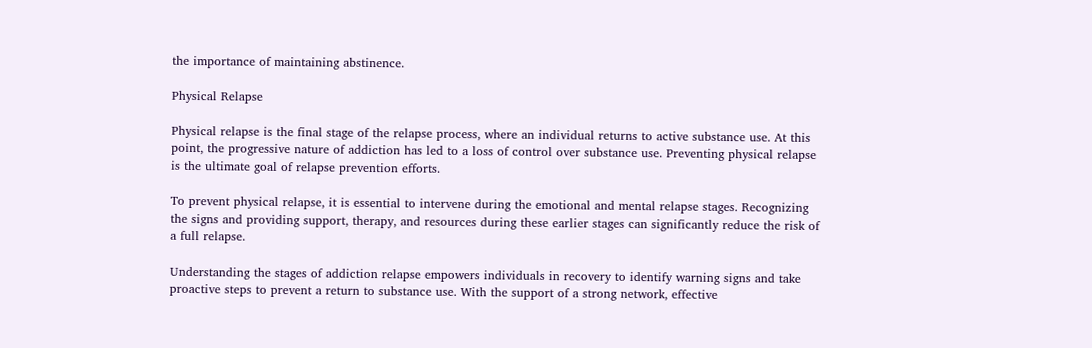the importance of maintaining abstinence.

Physical Relapse

Physical relapse is the final stage of the relapse process, where an individual returns to active substance use. At this point, the progressive nature of addiction has led to a loss of control over substance use. Preventing physical relapse is the ultimate goal of relapse prevention efforts.

To prevent physical relapse, it is essential to intervene during the emotional and mental relapse stages. Recognizing the signs and providing support, therapy, and resources during these earlier stages can significantly reduce the risk of a full relapse.

Understanding the stages of addiction relapse empowers individuals in recovery to identify warning signs and take proactive steps to prevent a return to substance use. With the support of a strong network, effective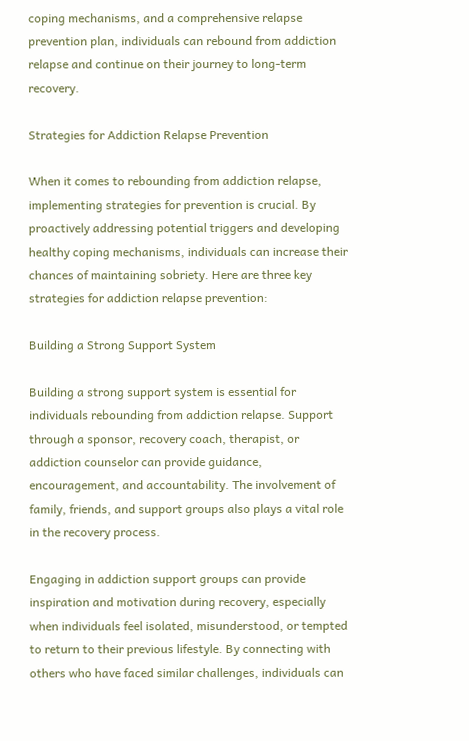coping mechanisms, and a comprehensive relapse prevention plan, individuals can rebound from addiction relapse and continue on their journey to long-term recovery.

Strategies for Addiction Relapse Prevention

When it comes to rebounding from addiction relapse, implementing strategies for prevention is crucial. By proactively addressing potential triggers and developing healthy coping mechanisms, individuals can increase their chances of maintaining sobriety. Here are three key strategies for addiction relapse prevention:

Building a Strong Support System

Building a strong support system is essential for individuals rebounding from addiction relapse. Support through a sponsor, recovery coach, therapist, or addiction counselor can provide guidance, encouragement, and accountability. The involvement of family, friends, and support groups also plays a vital role in the recovery process.

Engaging in addiction support groups can provide inspiration and motivation during recovery, especially when individuals feel isolated, misunderstood, or tempted to return to their previous lifestyle. By connecting with others who have faced similar challenges, individuals can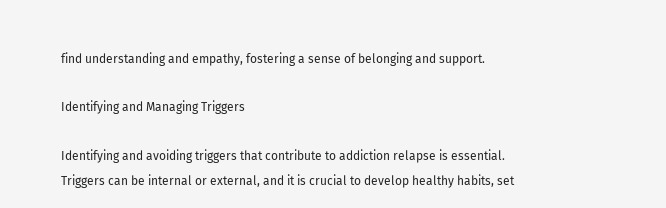find understanding and empathy, fostering a sense of belonging and support.

Identifying and Managing Triggers

Identifying and avoiding triggers that contribute to addiction relapse is essential. Triggers can be internal or external, and it is crucial to develop healthy habits, set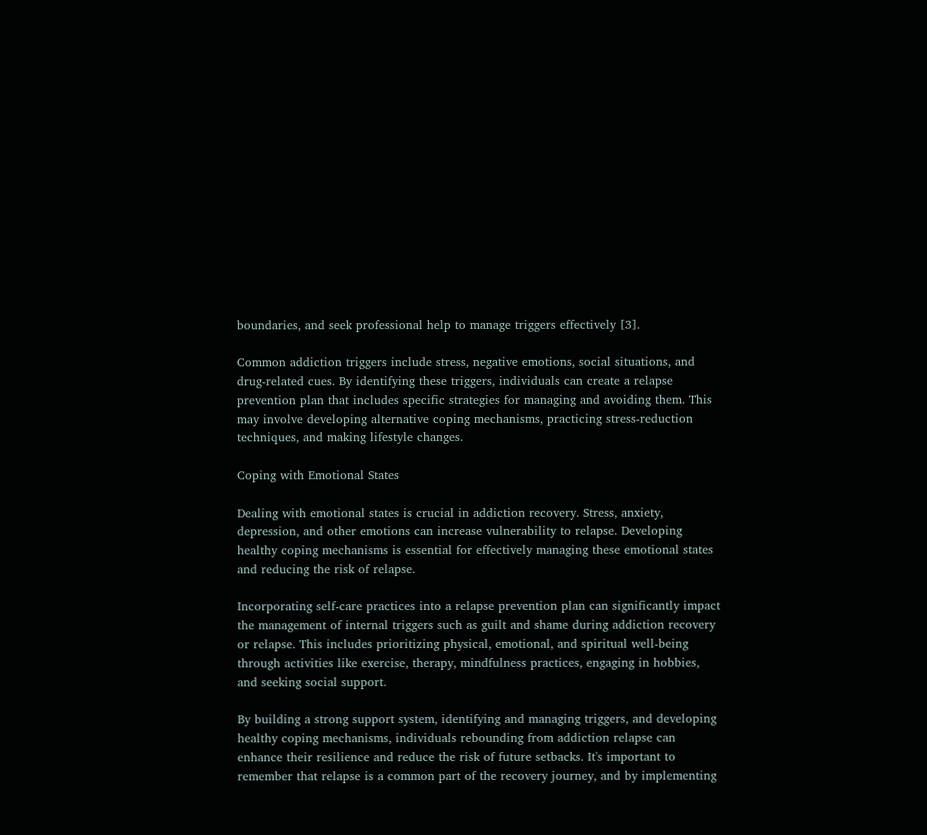boundaries, and seek professional help to manage triggers effectively [3].

Common addiction triggers include stress, negative emotions, social situations, and drug-related cues. By identifying these triggers, individuals can create a relapse prevention plan that includes specific strategies for managing and avoiding them. This may involve developing alternative coping mechanisms, practicing stress-reduction techniques, and making lifestyle changes.

Coping with Emotional States

Dealing with emotional states is crucial in addiction recovery. Stress, anxiety, depression, and other emotions can increase vulnerability to relapse. Developing healthy coping mechanisms is essential for effectively managing these emotional states and reducing the risk of relapse.

Incorporating self-care practices into a relapse prevention plan can significantly impact the management of internal triggers such as guilt and shame during addiction recovery or relapse. This includes prioritizing physical, emotional, and spiritual well-being through activities like exercise, therapy, mindfulness practices, engaging in hobbies, and seeking social support.

By building a strong support system, identifying and managing triggers, and developing healthy coping mechanisms, individuals rebounding from addiction relapse can enhance their resilience and reduce the risk of future setbacks. It's important to remember that relapse is a common part of the recovery journey, and by implementing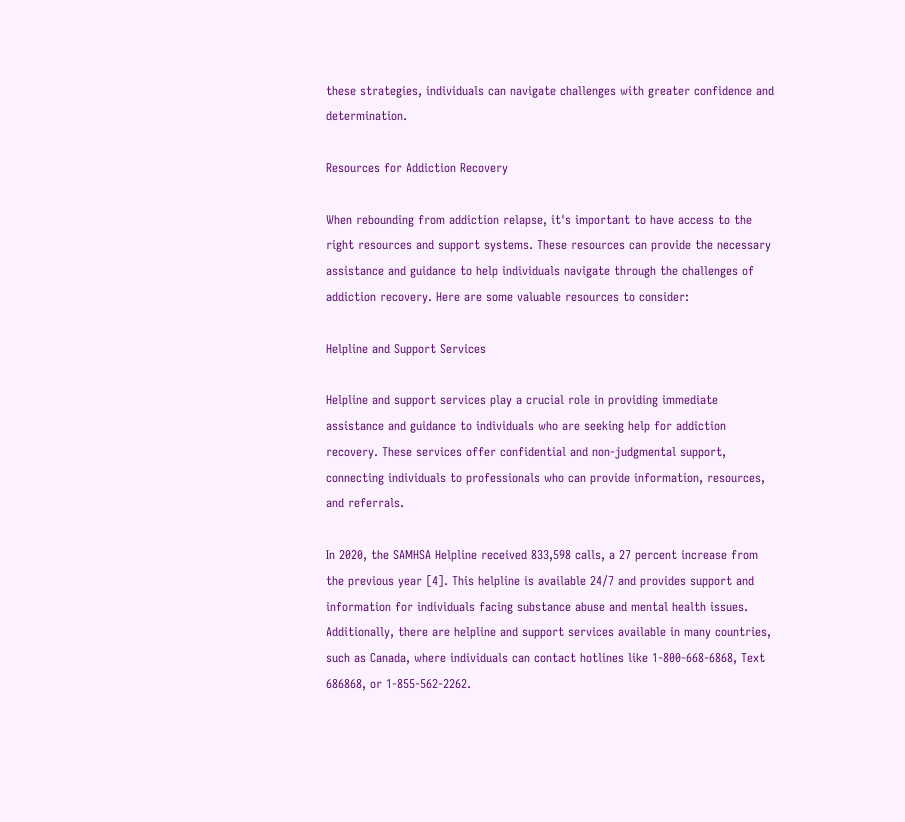these strategies, individuals can navigate challenges with greater confidence and determination.

Resources for Addiction Recovery

When rebounding from addiction relapse, it's important to have access to the right resources and support systems. These resources can provide the necessary assistance and guidance to help individuals navigate through the challenges of addiction recovery. Here are some valuable resources to consider:

Helpline and Support Services

Helpline and support services play a crucial role in providing immediate assistance and guidance to individuals who are seeking help for addiction recovery. These services offer confidential and non-judgmental support, connecting individuals to professionals who can provide information, resources, and referrals.

In 2020, the SAMHSA Helpline received 833,598 calls, a 27 percent increase from the previous year [4]. This helpline is available 24/7 and provides support and information for individuals facing substance abuse and mental health issues. Additionally, there are helpline and support services available in many countries, such as Canada, where individuals can contact hotlines like 1-800-668-6868, Text 686868, or 1-855-562-2262.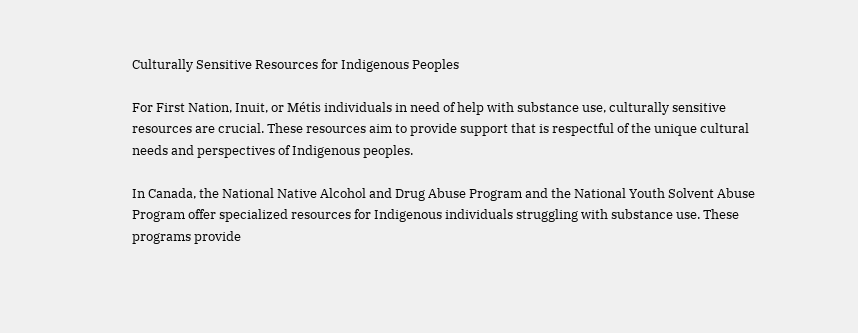Culturally Sensitive Resources for Indigenous Peoples

For First Nation, Inuit, or Métis individuals in need of help with substance use, culturally sensitive resources are crucial. These resources aim to provide support that is respectful of the unique cultural needs and perspectives of Indigenous peoples.

In Canada, the National Native Alcohol and Drug Abuse Program and the National Youth Solvent Abuse Program offer specialized resources for Indigenous individuals struggling with substance use. These programs provide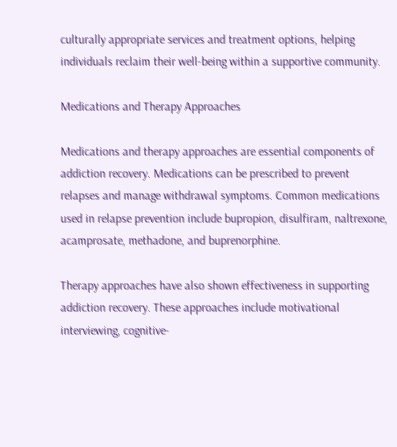culturally appropriate services and treatment options, helping individuals reclaim their well-being within a supportive community.

Medications and Therapy Approaches

Medications and therapy approaches are essential components of addiction recovery. Medications can be prescribed to prevent relapses and manage withdrawal symptoms. Common medications used in relapse prevention include bupropion, disulfiram, naltrexone, acamprosate, methadone, and buprenorphine.

Therapy approaches have also shown effectiveness in supporting addiction recovery. These approaches include motivational interviewing, cognitive-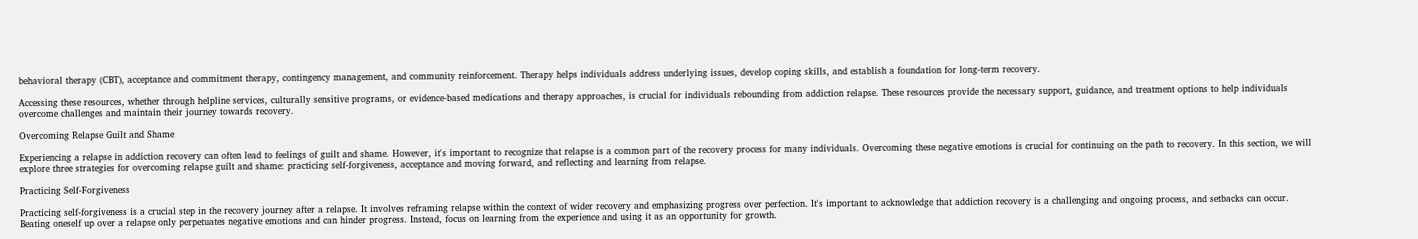behavioral therapy (CBT), acceptance and commitment therapy, contingency management, and community reinforcement. Therapy helps individuals address underlying issues, develop coping skills, and establish a foundation for long-term recovery.

Accessing these resources, whether through helpline services, culturally sensitive programs, or evidence-based medications and therapy approaches, is crucial for individuals rebounding from addiction relapse. These resources provide the necessary support, guidance, and treatment options to help individuals overcome challenges and maintain their journey towards recovery.

Overcoming Relapse Guilt and Shame

Experiencing a relapse in addiction recovery can often lead to feelings of guilt and shame. However, it's important to recognize that relapse is a common part of the recovery process for many individuals. Overcoming these negative emotions is crucial for continuing on the path to recovery. In this section, we will explore three strategies for overcoming relapse guilt and shame: practicing self-forgiveness, acceptance and moving forward, and reflecting and learning from relapse.

Practicing Self-Forgiveness

Practicing self-forgiveness is a crucial step in the recovery journey after a relapse. It involves reframing relapse within the context of wider recovery and emphasizing progress over perfection. It's important to acknowledge that addiction recovery is a challenging and ongoing process, and setbacks can occur. Beating oneself up over a relapse only perpetuates negative emotions and can hinder progress. Instead, focus on learning from the experience and using it as an opportunity for growth.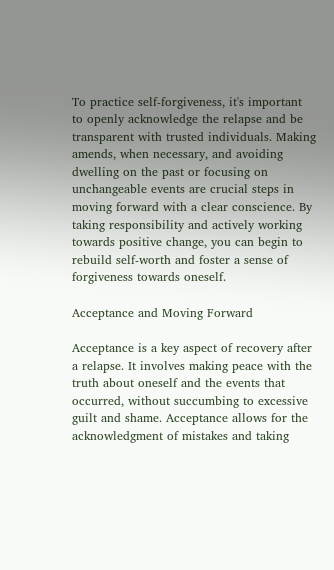To practice self-forgiveness, it's important to openly acknowledge the relapse and be transparent with trusted individuals. Making amends, when necessary, and avoiding dwelling on the past or focusing on unchangeable events are crucial steps in moving forward with a clear conscience. By taking responsibility and actively working towards positive change, you can begin to rebuild self-worth and foster a sense of forgiveness towards oneself.

Acceptance and Moving Forward

Acceptance is a key aspect of recovery after a relapse. It involves making peace with the truth about oneself and the events that occurred, without succumbing to excessive guilt and shame. Acceptance allows for the acknowledgment of mistakes and taking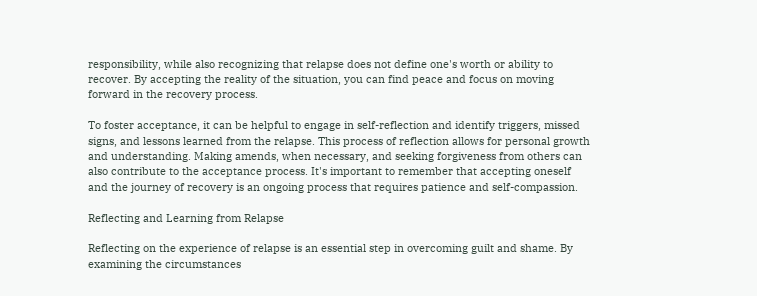responsibility, while also recognizing that relapse does not define one's worth or ability to recover. By accepting the reality of the situation, you can find peace and focus on moving forward in the recovery process.

To foster acceptance, it can be helpful to engage in self-reflection and identify triggers, missed signs, and lessons learned from the relapse. This process of reflection allows for personal growth and understanding. Making amends, when necessary, and seeking forgiveness from others can also contribute to the acceptance process. It's important to remember that accepting oneself and the journey of recovery is an ongoing process that requires patience and self-compassion.

Reflecting and Learning from Relapse

Reflecting on the experience of relapse is an essential step in overcoming guilt and shame. By examining the circumstances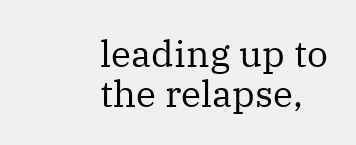leading up to the relapse,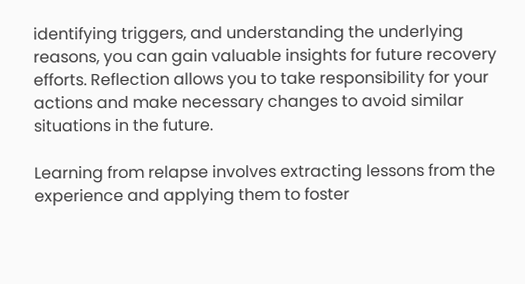identifying triggers, and understanding the underlying reasons, you can gain valuable insights for future recovery efforts. Reflection allows you to take responsibility for your actions and make necessary changes to avoid similar situations in the future.

Learning from relapse involves extracting lessons from the experience and applying them to foster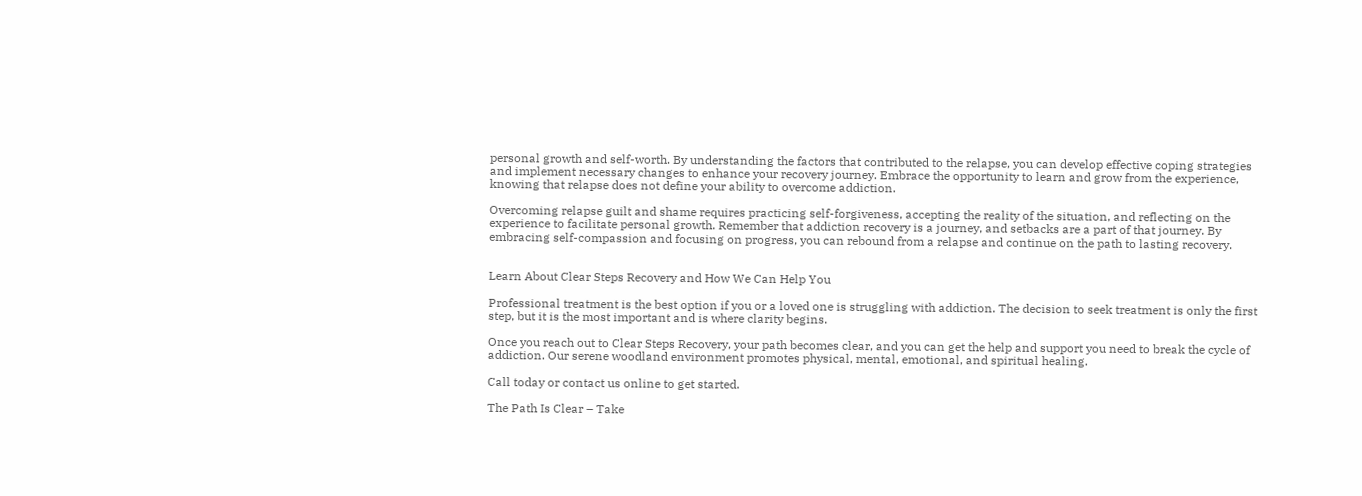personal growth and self-worth. By understanding the factors that contributed to the relapse, you can develop effective coping strategies and implement necessary changes to enhance your recovery journey. Embrace the opportunity to learn and grow from the experience, knowing that relapse does not define your ability to overcome addiction.

Overcoming relapse guilt and shame requires practicing self-forgiveness, accepting the reality of the situation, and reflecting on the experience to facilitate personal growth. Remember that addiction recovery is a journey, and setbacks are a part of that journey. By embracing self-compassion and focusing on progress, you can rebound from a relapse and continue on the path to lasting recovery.


Learn About Clear Steps Recovery and How We Can Help You

Professional treatment is the best option if you or a loved one is struggling with addiction. The decision to seek treatment is only the first step, but it is the most important and is where clarity begins.

Once you reach out to Clear Steps Recovery, your path becomes clear, and you can get the help and support you need to break the cycle of addiction. Our serene woodland environment promotes physical, mental, emotional, and spiritual healing.

Call today or contact us online to get started.

The Path Is Clear – Take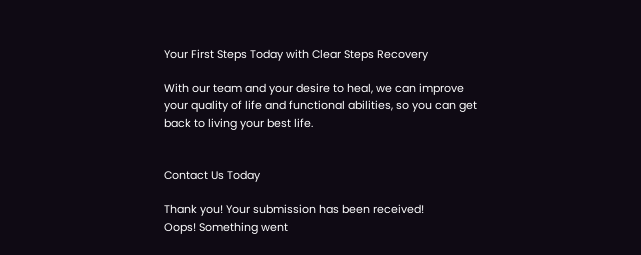Your First Steps Today with Clear Steps Recovery

With our team and your desire to heal, we can improve your quality of life and functional abilities, so you can get back to living your best life.


Contact Us Today

Thank you! Your submission has been received!
Oops! Something went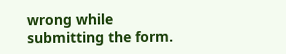wrong while submitting the form.